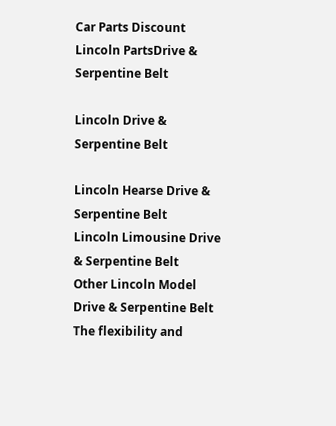Car Parts Discount
Lincoln PartsDrive & Serpentine Belt

Lincoln Drive & Serpentine Belt

Lincoln Hearse Drive & Serpentine Belt
Lincoln Limousine Drive & Serpentine Belt
Other Lincoln Model Drive & Serpentine Belt
The flexibility and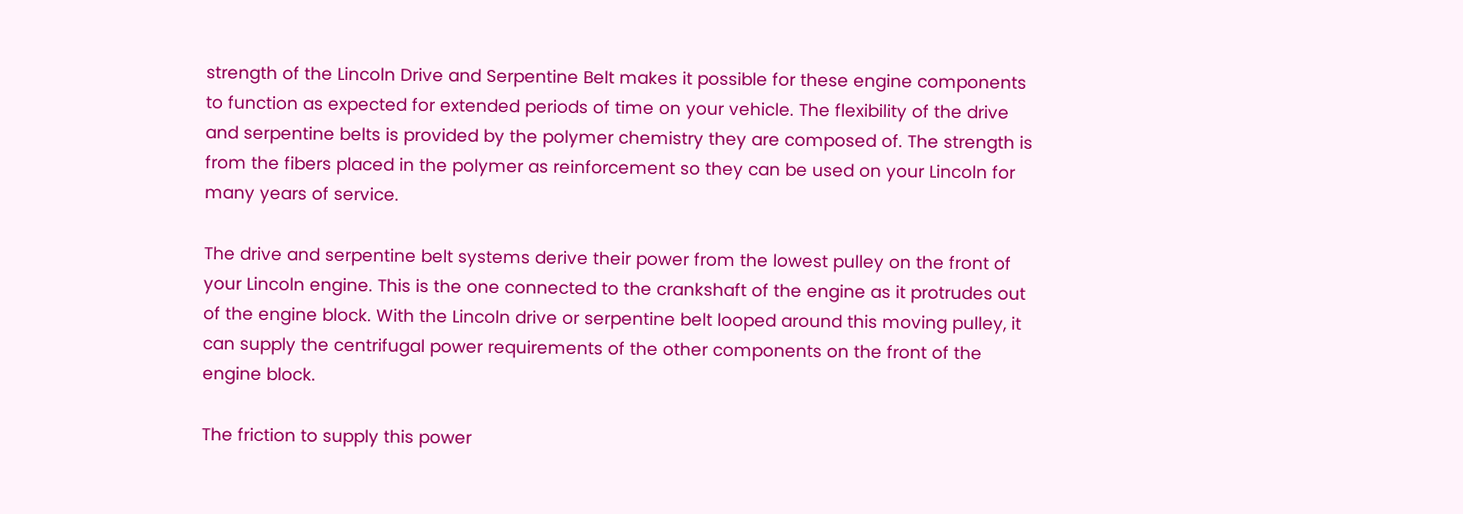strength of the Lincoln Drive and Serpentine Belt makes it possible for these engine components to function as expected for extended periods of time on your vehicle. The flexibility of the drive and serpentine belts is provided by the polymer chemistry they are composed of. The strength is from the fibers placed in the polymer as reinforcement so they can be used on your Lincoln for many years of service.

The drive and serpentine belt systems derive their power from the lowest pulley on the front of your Lincoln engine. This is the one connected to the crankshaft of the engine as it protrudes out of the engine block. With the Lincoln drive or serpentine belt looped around this moving pulley, it can supply the centrifugal power requirements of the other components on the front of the engine block.

The friction to supply this power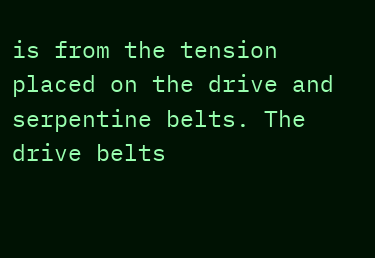is from the tension placed on the drive and serpentine belts. The drive belts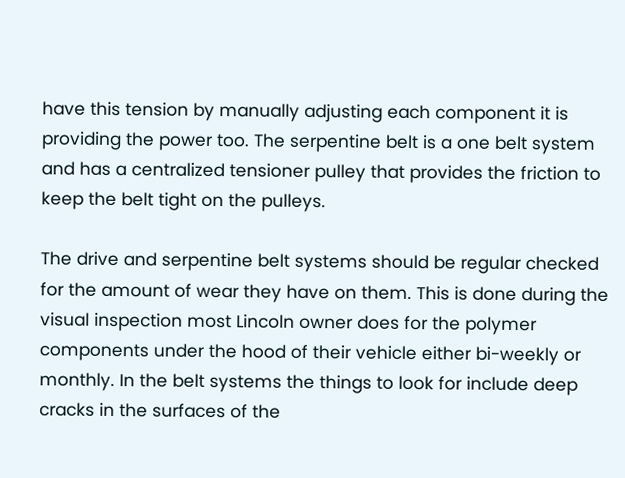have this tension by manually adjusting each component it is providing the power too. The serpentine belt is a one belt system and has a centralized tensioner pulley that provides the friction to keep the belt tight on the pulleys.

The drive and serpentine belt systems should be regular checked for the amount of wear they have on them. This is done during the visual inspection most Lincoln owner does for the polymer components under the hood of their vehicle either bi-weekly or monthly. In the belt systems the things to look for include deep cracks in the surfaces of the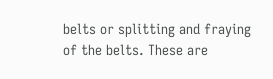belts or splitting and fraying of the belts. These are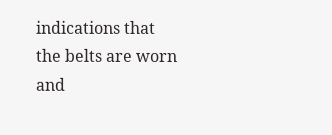indications that the belts are worn and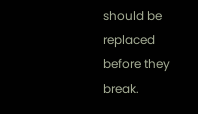should be replaced before they break.